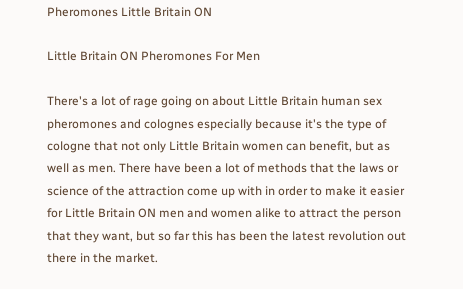Pheromones Little Britain ON

Little Britain ON Pheromones For Men

There's a lot of rage going on about Little Britain human sex pheromones and colognes especially because it's the type of cologne that not only Little Britain women can benefit, but as well as men. There have been a lot of methods that the laws or science of the attraction come up with in order to make it easier for Little Britain ON men and women alike to attract the person that they want, but so far this has been the latest revolution out there in the market.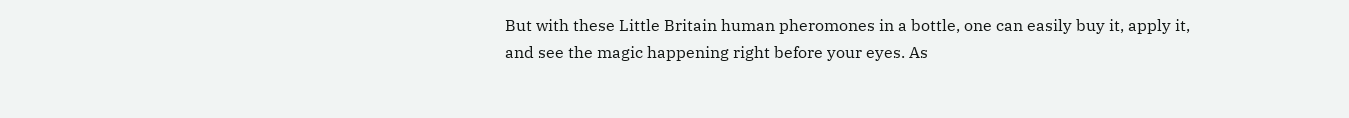But with these Little Britain human pheromones in a bottle, one can easily buy it, apply it, and see the magic happening right before your eyes. As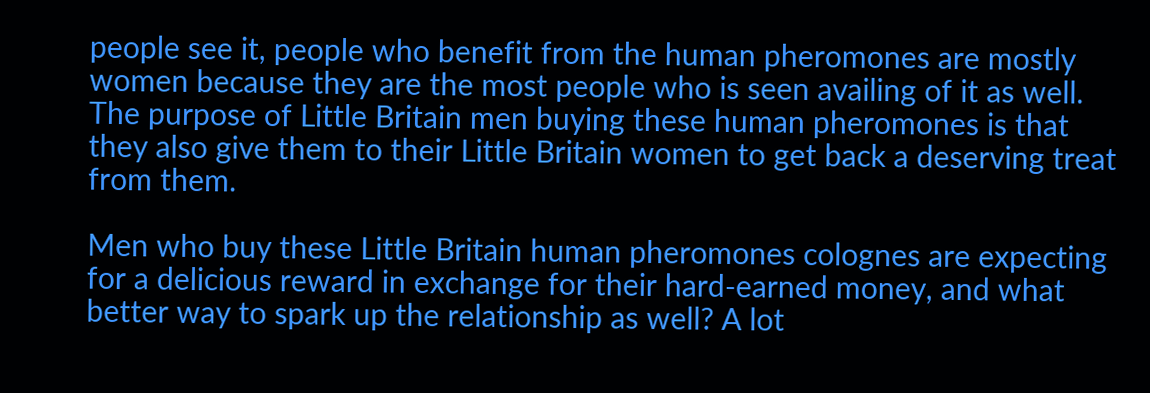people see it, people who benefit from the human pheromones are mostly women because they are the most people who is seen availing of it as well. The purpose of Little Britain men buying these human pheromones is that they also give them to their Little Britain women to get back a deserving treat from them.

Men who buy these Little Britain human pheromones colognes are expecting for a delicious reward in exchange for their hard-earned money, and what better way to spark up the relationship as well? A lot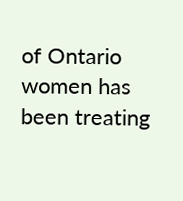of Ontario women has been treating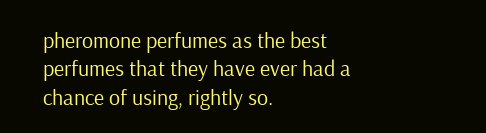pheromone perfumes as the best perfumes that they have ever had a chance of using, rightly so.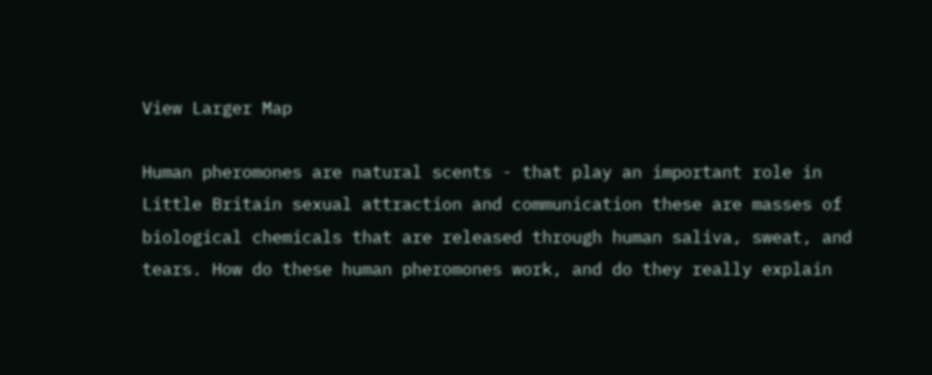View Larger Map

Human pheromones are natural scents - that play an important role in Little Britain sexual attraction and communication these are masses of biological chemicals that are released through human saliva, sweat, and tears. How do these human pheromones work, and do they really explain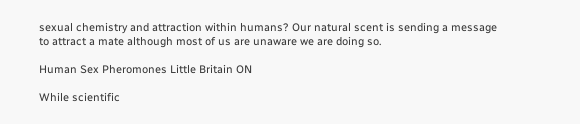sexual chemistry and attraction within humans? Our natural scent is sending a message to attract a mate although most of us are unaware we are doing so.

Human Sex Pheromones Little Britain ON

While scientific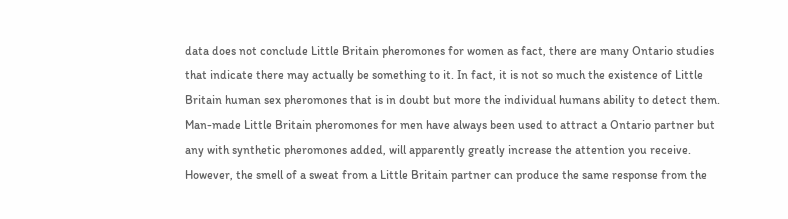data does not conclude Little Britain pheromones for women as fact, there are many Ontario studies that indicate there may actually be something to it. In fact, it is not so much the existence of Little Britain human sex pheromones that is in doubt but more the individual humans ability to detect them. Man-made Little Britain pheromones for men have always been used to attract a Ontario partner but any with synthetic pheromones added, will apparently greatly increase the attention you receive. However, the smell of a sweat from a Little Britain partner can produce the same response from the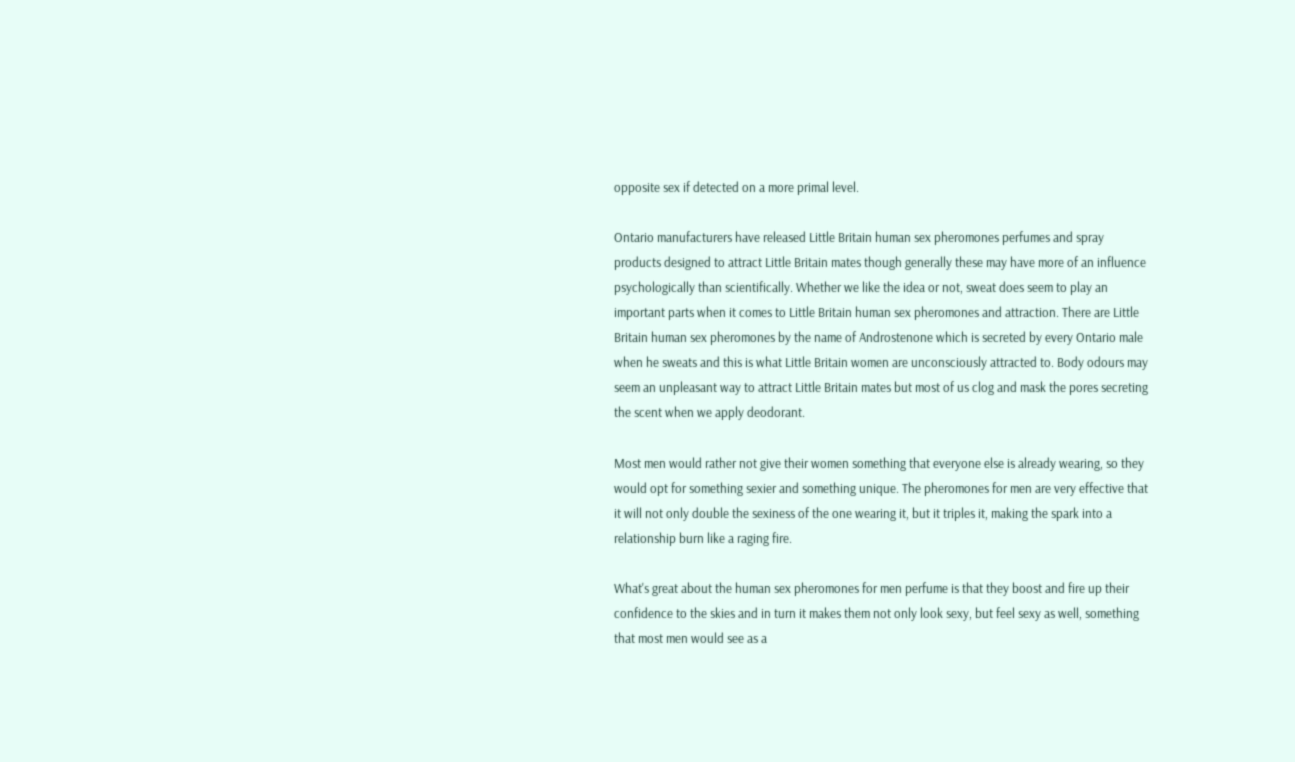opposite sex if detected on a more primal level.

Ontario manufacturers have released Little Britain human sex pheromones perfumes and spray products designed to attract Little Britain mates though generally these may have more of an influence psychologically than scientifically. Whether we like the idea or not, sweat does seem to play an important parts when it comes to Little Britain human sex pheromones and attraction. There are Little Britain human sex pheromones by the name of Androstenone which is secreted by every Ontario male when he sweats and this is what Little Britain women are unconsciously attracted to. Body odours may seem an unpleasant way to attract Little Britain mates but most of us clog and mask the pores secreting the scent when we apply deodorant.

Most men would rather not give their women something that everyone else is already wearing, so they would opt for something sexier and something unique. The pheromones for men are very effective that it will not only double the sexiness of the one wearing it, but it triples it, making the spark into a relationship burn like a raging fire.

What's great about the human sex pheromones for men perfume is that they boost and fire up their confidence to the skies and in turn it makes them not only look sexy, but feel sexy as well, something that most men would see as a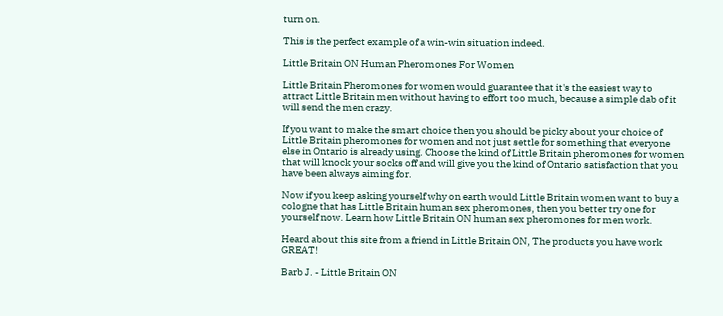turn on.

This is the perfect example of a win-win situation indeed.

Little Britain ON Human Pheromones For Women

Little Britain Pheromones for women would guarantee that it's the easiest way to attract Little Britain men without having to effort too much, because a simple dab of it will send the men crazy.

If you want to make the smart choice then you should be picky about your choice of Little Britain pheromones for women and not just settle for something that everyone else in Ontario is already using. Choose the kind of Little Britain pheromones for women that will knock your socks off and will give you the kind of Ontario satisfaction that you have been always aiming for.

Now if you keep asking yourself why on earth would Little Britain women want to buy a cologne that has Little Britain human sex pheromones, then you better try one for yourself now. Learn how Little Britain ON human sex pheromones for men work.

Heard about this site from a friend in Little Britain ON, The products you have work GREAT!

Barb J. - Little Britain ON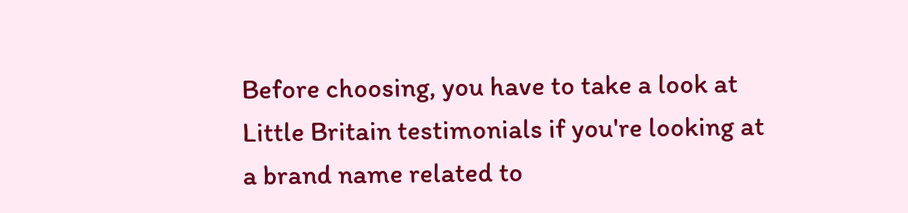Before choosing, you have to take a look at Little Britain testimonials if you're looking at a brand name related to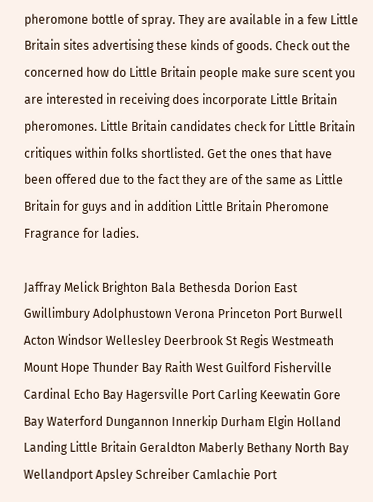pheromone bottle of spray. They are available in a few Little Britain sites advertising these kinds of goods. Check out the concerned how do Little Britain people make sure scent you are interested in receiving does incorporate Little Britain pheromones. Little Britain candidates check for Little Britain critiques within folks shortlisted. Get the ones that have been offered due to the fact they are of the same as Little Britain for guys and in addition Little Britain Pheromone Fragrance for ladies.

Jaffray Melick Brighton Bala Bethesda Dorion East Gwillimbury Adolphustown Verona Princeton Port Burwell Acton Windsor Wellesley Deerbrook St Regis Westmeath Mount Hope Thunder Bay Raith West Guilford Fisherville Cardinal Echo Bay Hagersville Port Carling Keewatin Gore Bay Waterford Dungannon Innerkip Durham Elgin Holland Landing Little Britain Geraldton Maberly Bethany North Bay Wellandport Apsley Schreiber Camlachie Port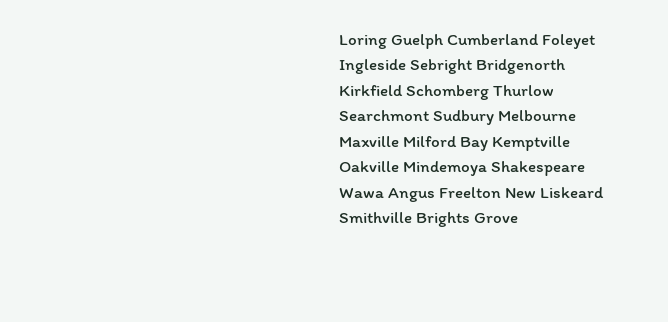Loring Guelph Cumberland Foleyet Ingleside Sebright Bridgenorth Kirkfield Schomberg Thurlow Searchmont Sudbury Melbourne Maxville Milford Bay Kemptville Oakville Mindemoya Shakespeare Wawa Angus Freelton New Liskeard Smithville Brights Grove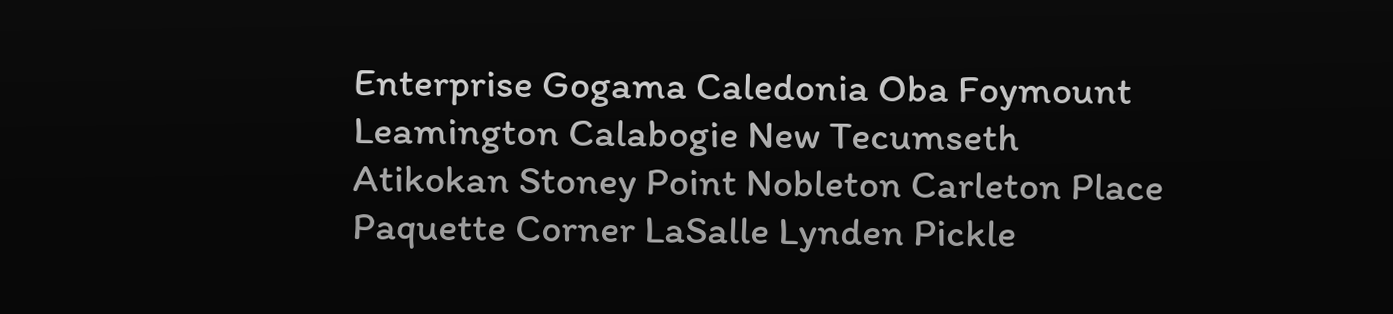Enterprise Gogama Caledonia Oba Foymount Leamington Calabogie New Tecumseth Atikokan Stoney Point Nobleton Carleton Place Paquette Corner LaSalle Lynden Pickle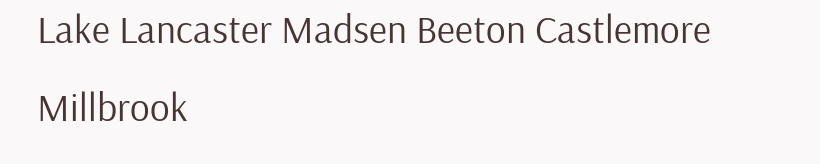Lake Lancaster Madsen Beeton Castlemore Millbrook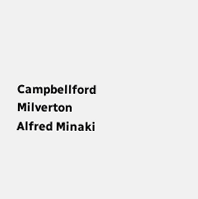Campbellford Milverton Alfred Minaki